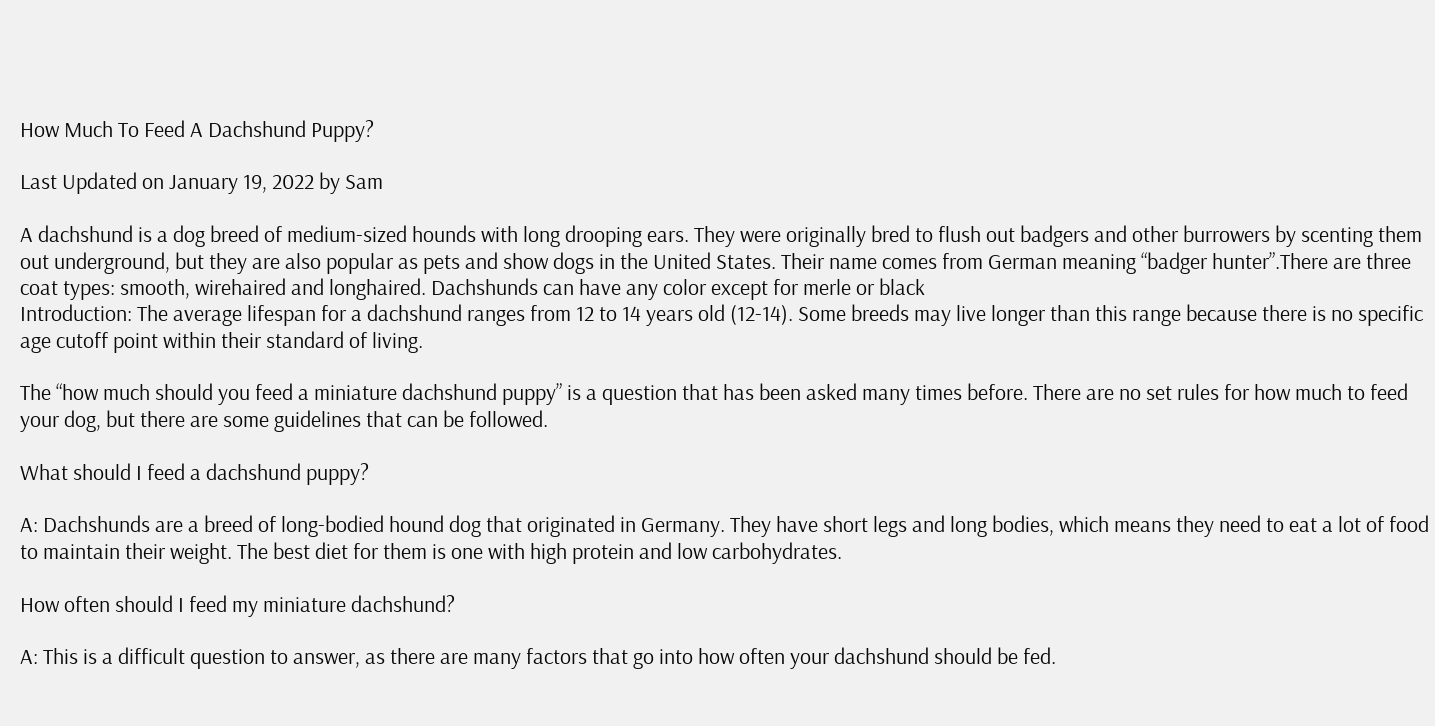How Much To Feed A Dachshund Puppy?

Last Updated on January 19, 2022 by Sam

A dachshund is a dog breed of medium-sized hounds with long drooping ears. They were originally bred to flush out badgers and other burrowers by scenting them out underground, but they are also popular as pets and show dogs in the United States. Their name comes from German meaning “badger hunter”.There are three coat types: smooth, wirehaired and longhaired. Dachshunds can have any color except for merle or black
Introduction: The average lifespan for a dachshund ranges from 12 to 14 years old (12-14). Some breeds may live longer than this range because there is no specific age cutoff point within their standard of living.

The “how much should you feed a miniature dachshund puppy” is a question that has been asked many times before. There are no set rules for how much to feed your dog, but there are some guidelines that can be followed.

What should I feed a dachshund puppy?

A: Dachshunds are a breed of long-bodied hound dog that originated in Germany. They have short legs and long bodies, which means they need to eat a lot of food to maintain their weight. The best diet for them is one with high protein and low carbohydrates.

How often should I feed my miniature dachshund?

A: This is a difficult question to answer, as there are many factors that go into how often your dachshund should be fed.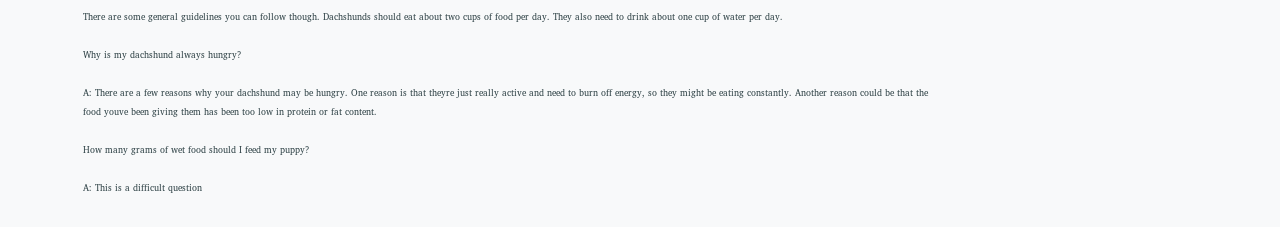There are some general guidelines you can follow though. Dachshunds should eat about two cups of food per day. They also need to drink about one cup of water per day.

Why is my dachshund always hungry?

A: There are a few reasons why your dachshund may be hungry. One reason is that theyre just really active and need to burn off energy, so they might be eating constantly. Another reason could be that the food youve been giving them has been too low in protein or fat content.

How many grams of wet food should I feed my puppy?

A: This is a difficult question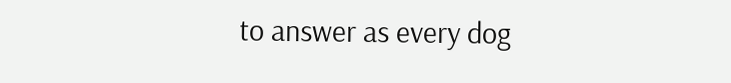to answer as every dog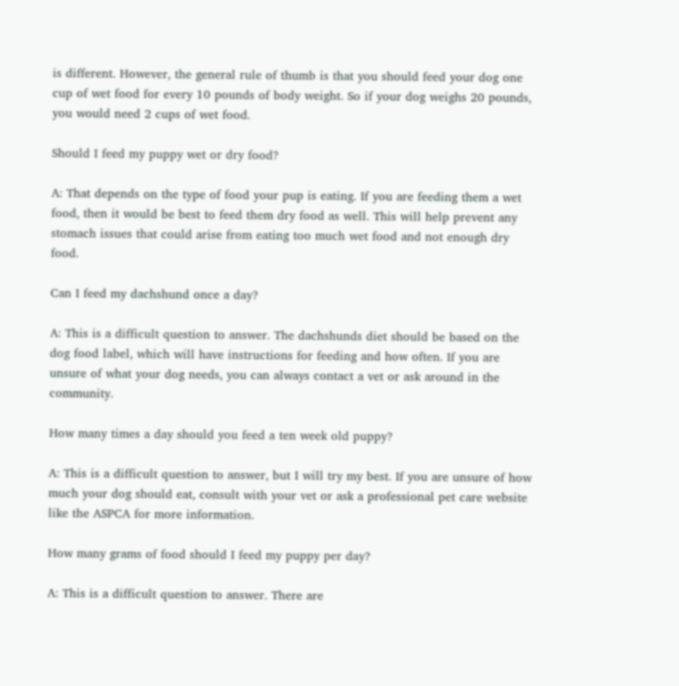is different. However, the general rule of thumb is that you should feed your dog one cup of wet food for every 10 pounds of body weight. So if your dog weighs 20 pounds, you would need 2 cups of wet food.

Should I feed my puppy wet or dry food?

A: That depends on the type of food your pup is eating. If you are feeding them a wet food, then it would be best to feed them dry food as well. This will help prevent any stomach issues that could arise from eating too much wet food and not enough dry food.

Can I feed my dachshund once a day?

A: This is a difficult question to answer. The dachshunds diet should be based on the dog food label, which will have instructions for feeding and how often. If you are unsure of what your dog needs, you can always contact a vet or ask around in the community.

How many times a day should you feed a ten week old puppy?

A: This is a difficult question to answer, but I will try my best. If you are unsure of how much your dog should eat, consult with your vet or ask a professional pet care website like the ASPCA for more information.

How many grams of food should I feed my puppy per day?

A: This is a difficult question to answer. There are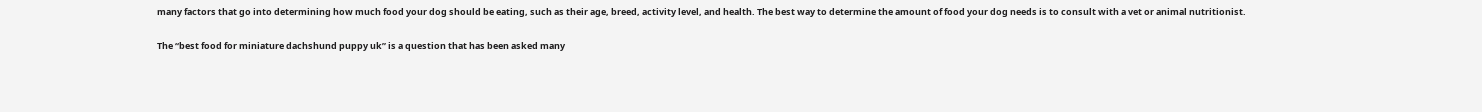many factors that go into determining how much food your dog should be eating, such as their age, breed, activity level, and health. The best way to determine the amount of food your dog needs is to consult with a vet or animal nutritionist.

The “best food for miniature dachshund puppy uk” is a question that has been asked many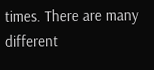times. There are many different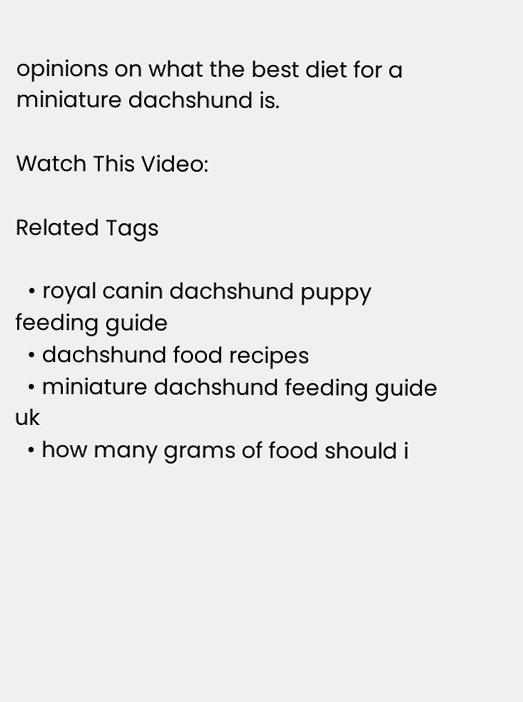opinions on what the best diet for a miniature dachshund is.

Watch This Video:

Related Tags

  • royal canin dachshund puppy feeding guide
  • dachshund food recipes
  • miniature dachshund feeding guide uk
  • how many grams of food should i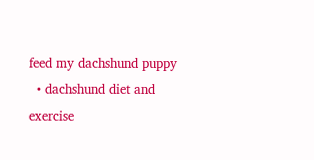feed my dachshund puppy
  • dachshund diet and exercise